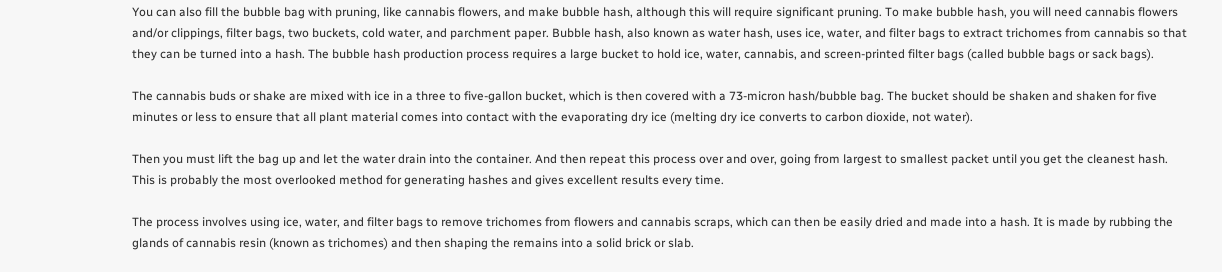You can also fill the bubble bag with pruning, like cannabis flowers, and make bubble hash, although this will require significant pruning. To make bubble hash, you will need cannabis flowers and/or clippings, filter bags, two buckets, cold water, and parchment paper. Bubble hash, also known as water hash, uses ice, water, and filter bags to extract trichomes from cannabis so that they can be turned into a hash. The bubble hash production process requires a large bucket to hold ice, water, cannabis, and screen-printed filter bags (called bubble bags or sack bags).

The cannabis buds or shake are mixed with ice in a three to five-gallon bucket, which is then covered with a 73-micron hash/bubble bag. The bucket should be shaken and shaken for five minutes or less to ensure that all plant material comes into contact with the evaporating dry ice (melting dry ice converts to carbon dioxide, not water).

Then you must lift the bag up and let the water drain into the container. And then repeat this process over and over, going from largest to smallest packet until you get the cleanest hash. This is probably the most overlooked method for generating hashes and gives excellent results every time.

The process involves using ice, water, and filter bags to remove trichomes from flowers and cannabis scraps, which can then be easily dried and made into a hash. It is made by rubbing the glands of cannabis resin (known as trichomes) and then shaping the remains into a solid brick or slab.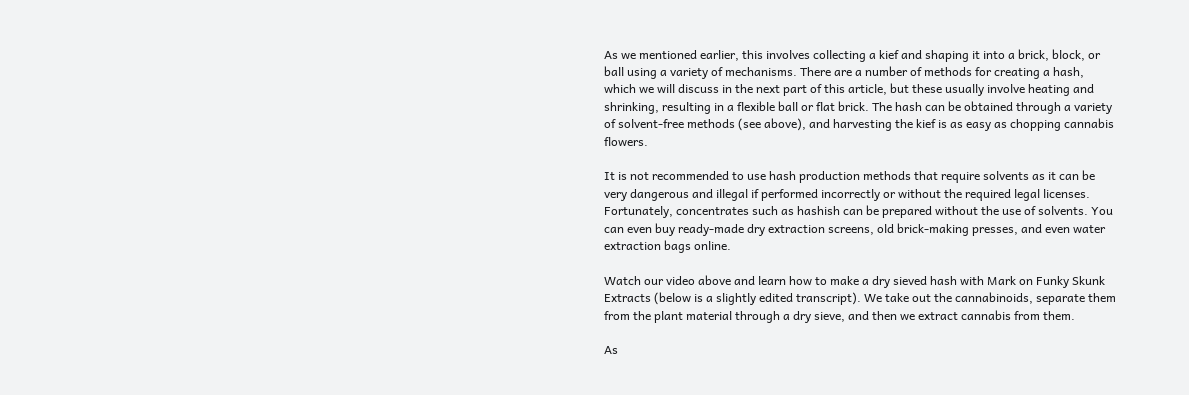As we mentioned earlier, this involves collecting a kief and shaping it into a brick, block, or ball using a variety of mechanisms. There are a number of methods for creating a hash, which we will discuss in the next part of this article, but these usually involve heating and shrinking, resulting in a flexible ball or flat brick. The hash can be obtained through a variety of solvent-free methods (see above), and harvesting the kief is as easy as chopping cannabis flowers.

It is not recommended to use hash production methods that require solvents as it can be very dangerous and illegal if performed incorrectly or without the required legal licenses. Fortunately, concentrates such as hashish can be prepared without the use of solvents. You can even buy ready-made dry extraction screens, old brick-making presses, and even water extraction bags online.

Watch our video above and learn how to make a dry sieved hash with Mark on Funky Skunk Extracts (below is a slightly edited transcript). We take out the cannabinoids, separate them from the plant material through a dry sieve, and then we extract cannabis from them.

As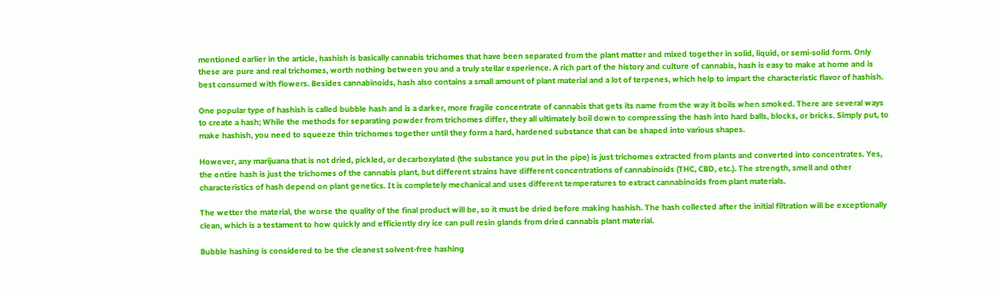mentioned earlier in the article, hashish is basically cannabis trichomes that have been separated from the plant matter and mixed together in solid, liquid, or semi-solid form. Only these are pure and real trichomes, worth nothing between you and a truly stellar experience. A rich part of the history and culture of cannabis, hash is easy to make at home and is best consumed with flowers. Besides cannabinoids, hash also contains a small amount of plant material and a lot of terpenes, which help to impart the characteristic flavor of hashish.

One popular type of hashish is called bubble hash and is a darker, more fragile concentrate of cannabis that gets its name from the way it boils when smoked. There are several ways to create a hash; While the methods for separating powder from trichomes differ, they all ultimately boil down to compressing the hash into hard balls, blocks, or bricks. Simply put, to make hashish, you need to squeeze thin trichomes together until they form a hard, hardened substance that can be shaped into various shapes.

However, any marijuana that is not dried, pickled, or decarboxylated (the substance you put in the pipe) is just trichomes extracted from plants and converted into concentrates. Yes, the entire hash is just the trichomes of the cannabis plant, but different strains have different concentrations of cannabinoids (THC, CBD, etc.). The strength, smell and other characteristics of hash depend on plant genetics. It is completely mechanical and uses different temperatures to extract cannabinoids from plant materials.

The wetter the material, the worse the quality of the final product will be, so it must be dried before making hashish. The hash collected after the initial filtration will be exceptionally clean, which is a testament to how quickly and efficiently dry ice can pull resin glands from dried cannabis plant material.

Bubble hashing is considered to be the cleanest solvent-free hashing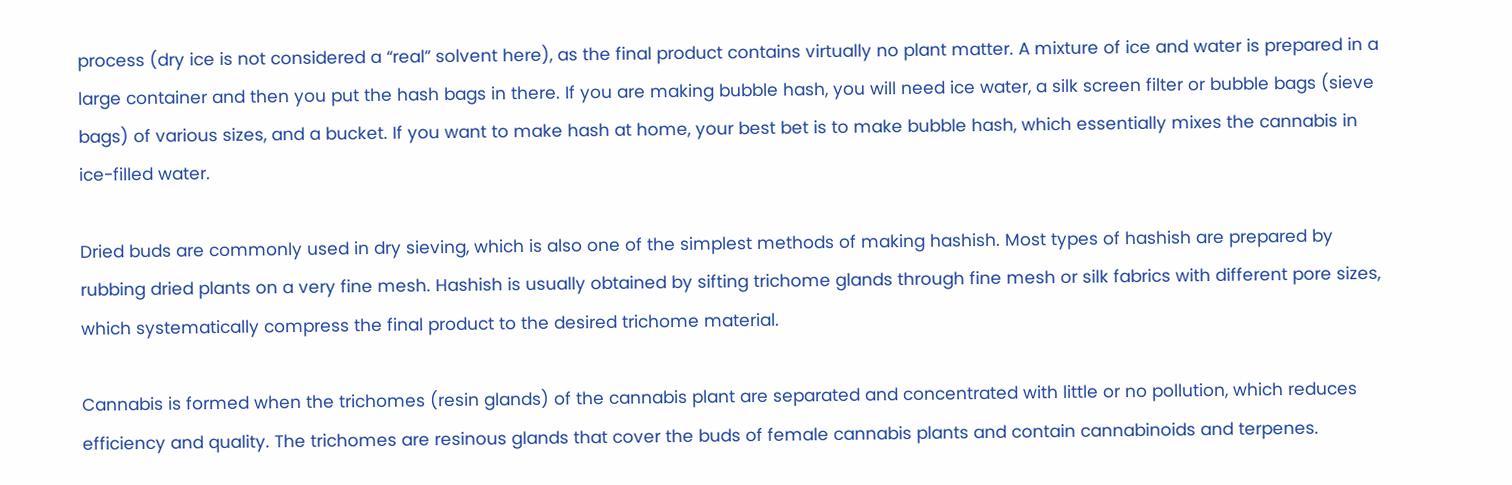process (dry ice is not considered a “real” solvent here), as the final product contains virtually no plant matter. A mixture of ice and water is prepared in a large container and then you put the hash bags in there. If you are making bubble hash, you will need ice water, a silk screen filter or bubble bags (sieve bags) of various sizes, and a bucket. If you want to make hash at home, your best bet is to make bubble hash, which essentially mixes the cannabis in ice-filled water.

Dried buds are commonly used in dry sieving, which is also one of the simplest methods of making hashish. Most types of hashish are prepared by rubbing dried plants on a very fine mesh. Hashish is usually obtained by sifting trichome glands through fine mesh or silk fabrics with different pore sizes, which systematically compress the final product to the desired trichome material.

Cannabis is formed when the trichomes (resin glands) of the cannabis plant are separated and concentrated with little or no pollution, which reduces efficiency and quality. The trichomes are resinous glands that cover the buds of female cannabis plants and contain cannabinoids and terpenes.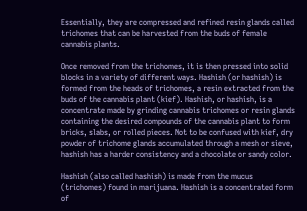Essentially, they are compressed and refined resin glands called trichomes that can be harvested from the buds of female cannabis plants.

Once removed from the trichomes, it is then pressed into solid blocks in a variety of different ways. Hashish (or hashish) is formed from the heads of trichomes, a resin extracted from the buds of the cannabis plant (kief). Hashish, or hashish, is a concentrate made by grinding cannabis trichomes or resin glands containing the desired compounds of the cannabis plant to form bricks, slabs, or rolled pieces. Not to be confused with kief, dry powder of trichome glands accumulated through a mesh or sieve, hashish has a harder consistency and a chocolate or sandy color.

Hashish (also called hashish) is made from the mucus (trichomes) found in marijuana. Hashish is a concentrated form of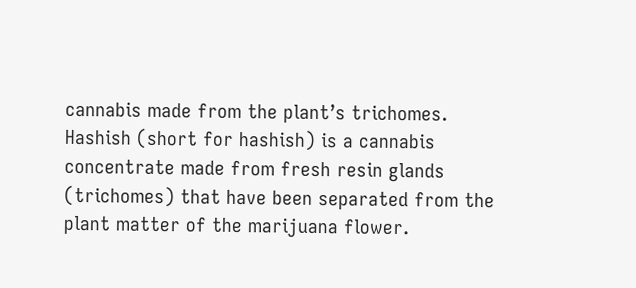cannabis made from the plant’s trichomes. Hashish (short for hashish) is a cannabis concentrate made from fresh resin glands (trichomes) that have been separated from the plant matter of the marijuana flower.